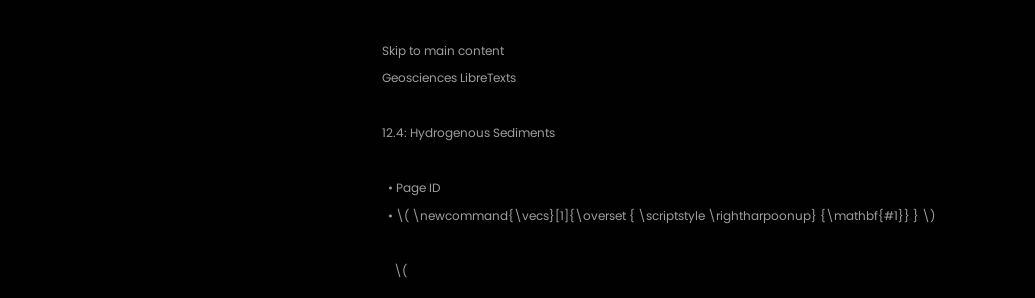Skip to main content
Geosciences LibreTexts

12.4: Hydrogenous Sediments

  • Page ID
  • \( \newcommand{\vecs}[1]{\overset { \scriptstyle \rightharpoonup} {\mathbf{#1}} } \)

    \(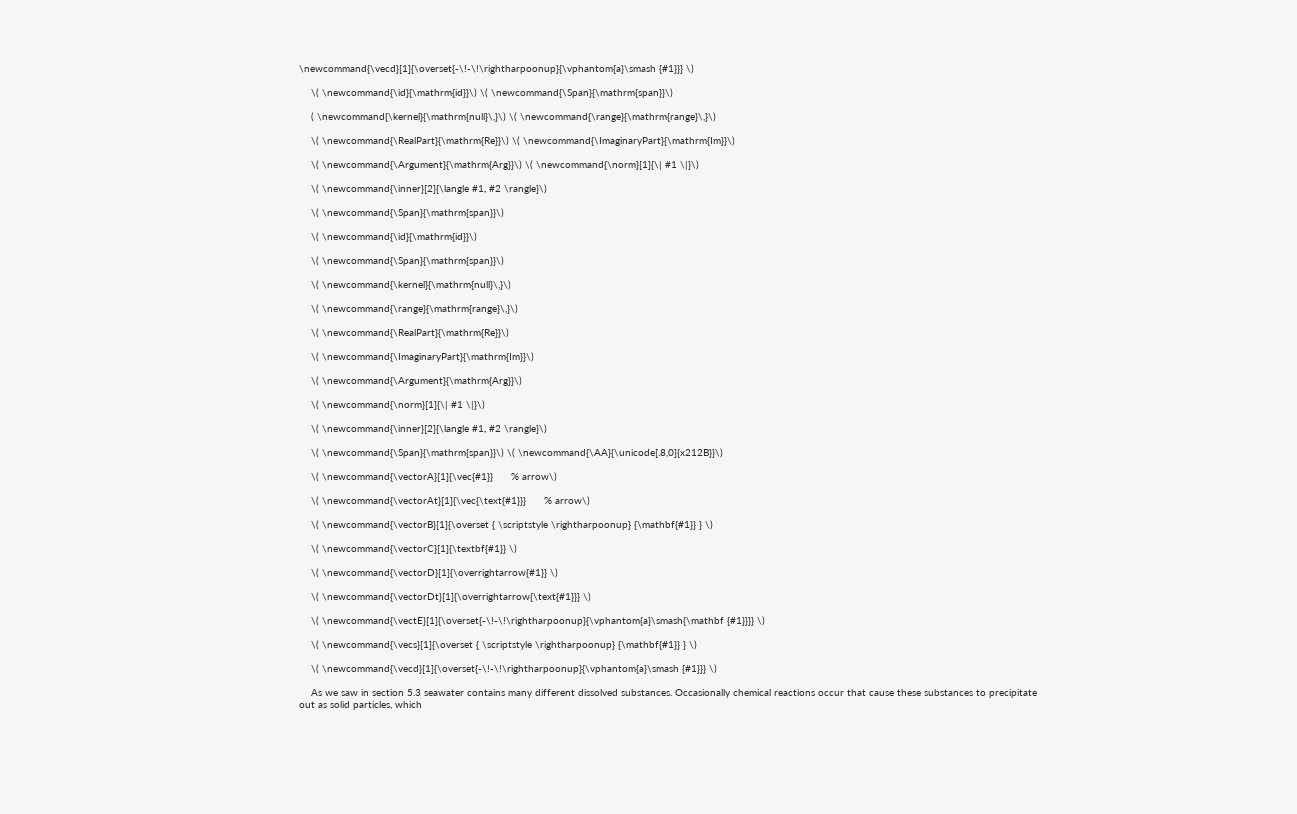\newcommand{\vecd}[1]{\overset{-\!-\!\rightharpoonup}{\vphantom{a}\smash {#1}}} \)

    \( \newcommand{\id}{\mathrm{id}}\) \( \newcommand{\Span}{\mathrm{span}}\)

    ( \newcommand{\kernel}{\mathrm{null}\,}\) \( \newcommand{\range}{\mathrm{range}\,}\)

    \( \newcommand{\RealPart}{\mathrm{Re}}\) \( \newcommand{\ImaginaryPart}{\mathrm{Im}}\)

    \( \newcommand{\Argument}{\mathrm{Arg}}\) \( \newcommand{\norm}[1]{\| #1 \|}\)

    \( \newcommand{\inner}[2]{\langle #1, #2 \rangle}\)

    \( \newcommand{\Span}{\mathrm{span}}\)

    \( \newcommand{\id}{\mathrm{id}}\)

    \( \newcommand{\Span}{\mathrm{span}}\)

    \( \newcommand{\kernel}{\mathrm{null}\,}\)

    \( \newcommand{\range}{\mathrm{range}\,}\)

    \( \newcommand{\RealPart}{\mathrm{Re}}\)

    \( \newcommand{\ImaginaryPart}{\mathrm{Im}}\)

    \( \newcommand{\Argument}{\mathrm{Arg}}\)

    \( \newcommand{\norm}[1]{\| #1 \|}\)

    \( \newcommand{\inner}[2]{\langle #1, #2 \rangle}\)

    \( \newcommand{\Span}{\mathrm{span}}\) \( \newcommand{\AA}{\unicode[.8,0]{x212B}}\)

    \( \newcommand{\vectorA}[1]{\vec{#1}}      % arrow\)

    \( \newcommand{\vectorAt}[1]{\vec{\text{#1}}}      % arrow\)

    \( \newcommand{\vectorB}[1]{\overset { \scriptstyle \rightharpoonup} {\mathbf{#1}} } \)

    \( \newcommand{\vectorC}[1]{\textbf{#1}} \)

    \( \newcommand{\vectorD}[1]{\overrightarrow{#1}} \)

    \( \newcommand{\vectorDt}[1]{\overrightarrow{\text{#1}}} \)

    \( \newcommand{\vectE}[1]{\overset{-\!-\!\rightharpoonup}{\vphantom{a}\smash{\mathbf {#1}}}} \)

    \( \newcommand{\vecs}[1]{\overset { \scriptstyle \rightharpoonup} {\mathbf{#1}} } \)

    \( \newcommand{\vecd}[1]{\overset{-\!-\!\rightharpoonup}{\vphantom{a}\smash {#1}}} \)

    As we saw in section 5.3 seawater contains many different dissolved substances. Occasionally chemical reactions occur that cause these substances to precipitate out as solid particles, which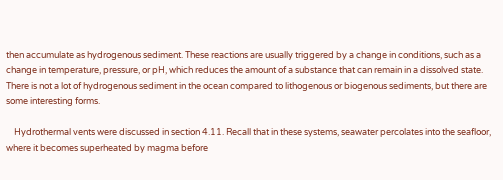then accumulate as hydrogenous sediment. These reactions are usually triggered by a change in conditions, such as a change in temperature, pressure, or pH, which reduces the amount of a substance that can remain in a dissolved state. There is not a lot of hydrogenous sediment in the ocean compared to lithogenous or biogenous sediments, but there are some interesting forms.

    Hydrothermal vents were discussed in section 4.11. Recall that in these systems, seawater percolates into the seafloor, where it becomes superheated by magma before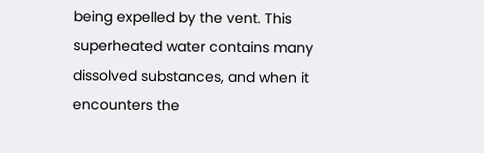being expelled by the vent. This superheated water contains many dissolved substances, and when it encounters the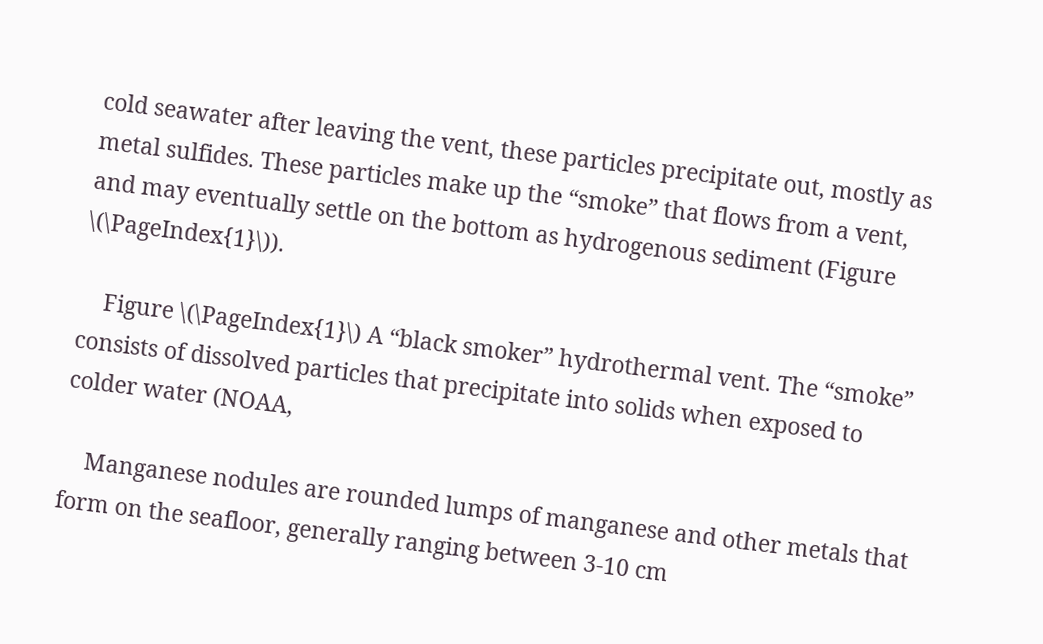cold seawater after leaving the vent, these particles precipitate out, mostly as metal sulfides. These particles make up the “smoke” that flows from a vent, and may eventually settle on the bottom as hydrogenous sediment (Figure \(\PageIndex{1}\)).

    Figure \(\PageIndex{1}\) A “black smoker” hydrothermal vent. The “smoke” consists of dissolved particles that precipitate into solids when exposed to colder water (NOAA,

    Manganese nodules are rounded lumps of manganese and other metals that form on the seafloor, generally ranging between 3-10 cm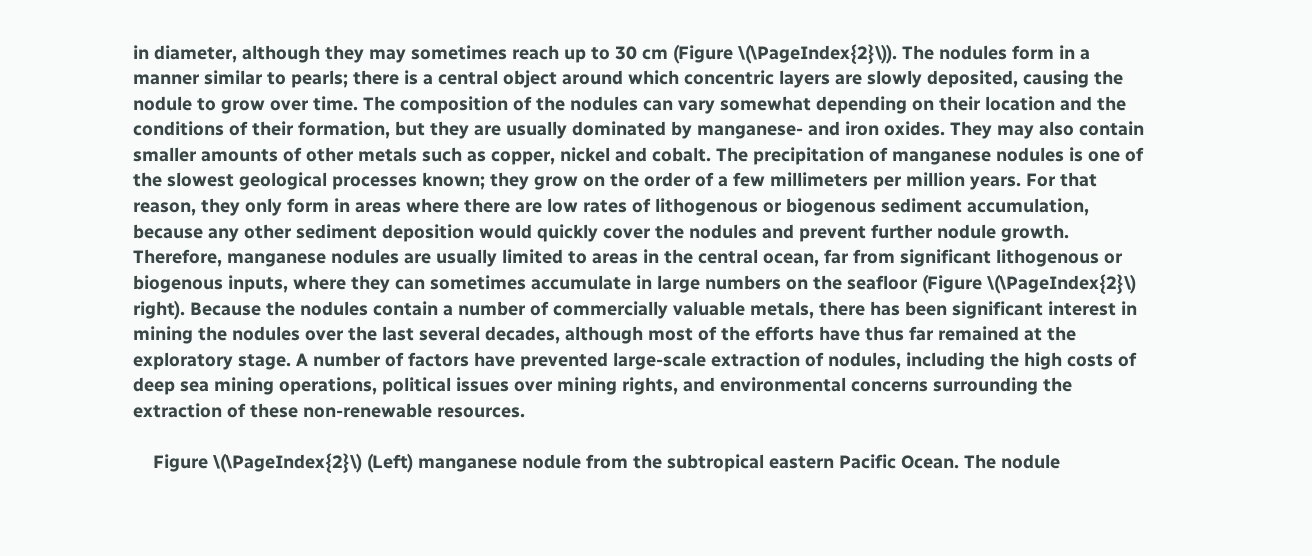in diameter, although they may sometimes reach up to 30 cm (Figure \(\PageIndex{2}\)). The nodules form in a manner similar to pearls; there is a central object around which concentric layers are slowly deposited, causing the nodule to grow over time. The composition of the nodules can vary somewhat depending on their location and the conditions of their formation, but they are usually dominated by manganese- and iron oxides. They may also contain smaller amounts of other metals such as copper, nickel and cobalt. The precipitation of manganese nodules is one of the slowest geological processes known; they grow on the order of a few millimeters per million years. For that reason, they only form in areas where there are low rates of lithogenous or biogenous sediment accumulation, because any other sediment deposition would quickly cover the nodules and prevent further nodule growth. Therefore, manganese nodules are usually limited to areas in the central ocean, far from significant lithogenous or biogenous inputs, where they can sometimes accumulate in large numbers on the seafloor (Figure \(\PageIndex{2}\) right). Because the nodules contain a number of commercially valuable metals, there has been significant interest in mining the nodules over the last several decades, although most of the efforts have thus far remained at the exploratory stage. A number of factors have prevented large-scale extraction of nodules, including the high costs of deep sea mining operations, political issues over mining rights, and environmental concerns surrounding the extraction of these non-renewable resources.

    Figure \(\PageIndex{2}\) (Left) manganese nodule from the subtropical eastern Pacific Ocean. The nodule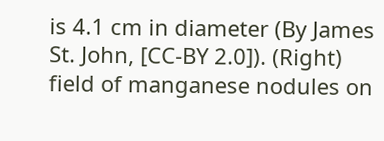is 4.1 cm in diameter (By James St. John, [CC-BY 2.0]). (Right) field of manganese nodules on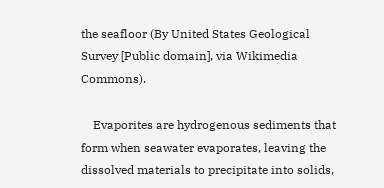the seafloor (By United States Geological Survey [Public domain], via Wikimedia Commons).

    Evaporites are hydrogenous sediments that form when seawater evaporates, leaving the dissolved materials to precipitate into solids,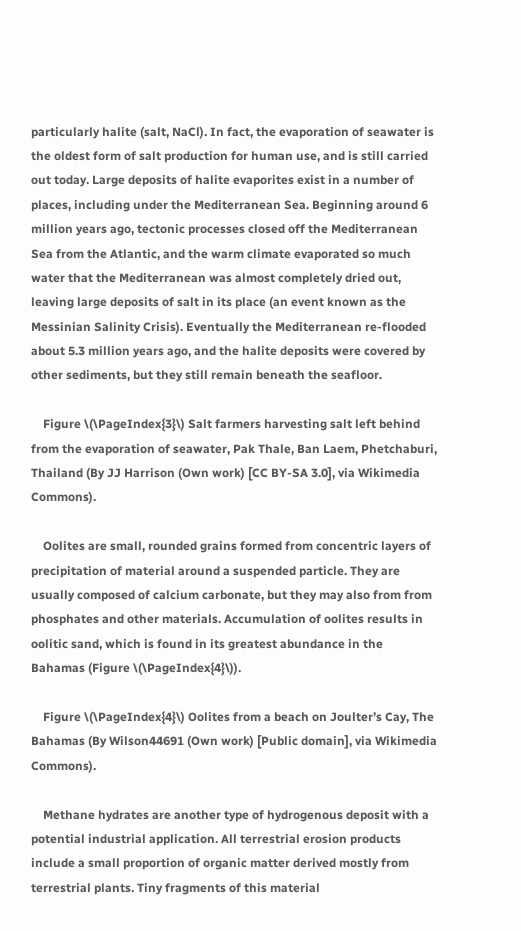particularly halite (salt, NaCl). In fact, the evaporation of seawater is the oldest form of salt production for human use, and is still carried out today. Large deposits of halite evaporites exist in a number of places, including under the Mediterranean Sea. Beginning around 6 million years ago, tectonic processes closed off the Mediterranean Sea from the Atlantic, and the warm climate evaporated so much water that the Mediterranean was almost completely dried out, leaving large deposits of salt in its place (an event known as the Messinian Salinity Crisis). Eventually the Mediterranean re-flooded about 5.3 million years ago, and the halite deposits were covered by other sediments, but they still remain beneath the seafloor.

    Figure \(\PageIndex{3}\) Salt farmers harvesting salt left behind from the evaporation of seawater, Pak Thale, Ban Laem, Phetchaburi, Thailand (By JJ Harrison (Own work) [CC BY-SA 3.0], via Wikimedia Commons).

    Oolites are small, rounded grains formed from concentric layers of precipitation of material around a suspended particle. They are usually composed of calcium carbonate, but they may also from from phosphates and other materials. Accumulation of oolites results in oolitic sand, which is found in its greatest abundance in the Bahamas (Figure \(\PageIndex{4}\)).

    Figure \(\PageIndex{4}\) Oolites from a beach on Joulter’s Cay, The Bahamas (By Wilson44691 (Own work) [Public domain], via Wikimedia Commons).

    Methane hydrates are another type of hydrogenous deposit with a potential industrial application. All terrestrial erosion products include a small proportion of organic matter derived mostly from terrestrial plants. Tiny fragments of this material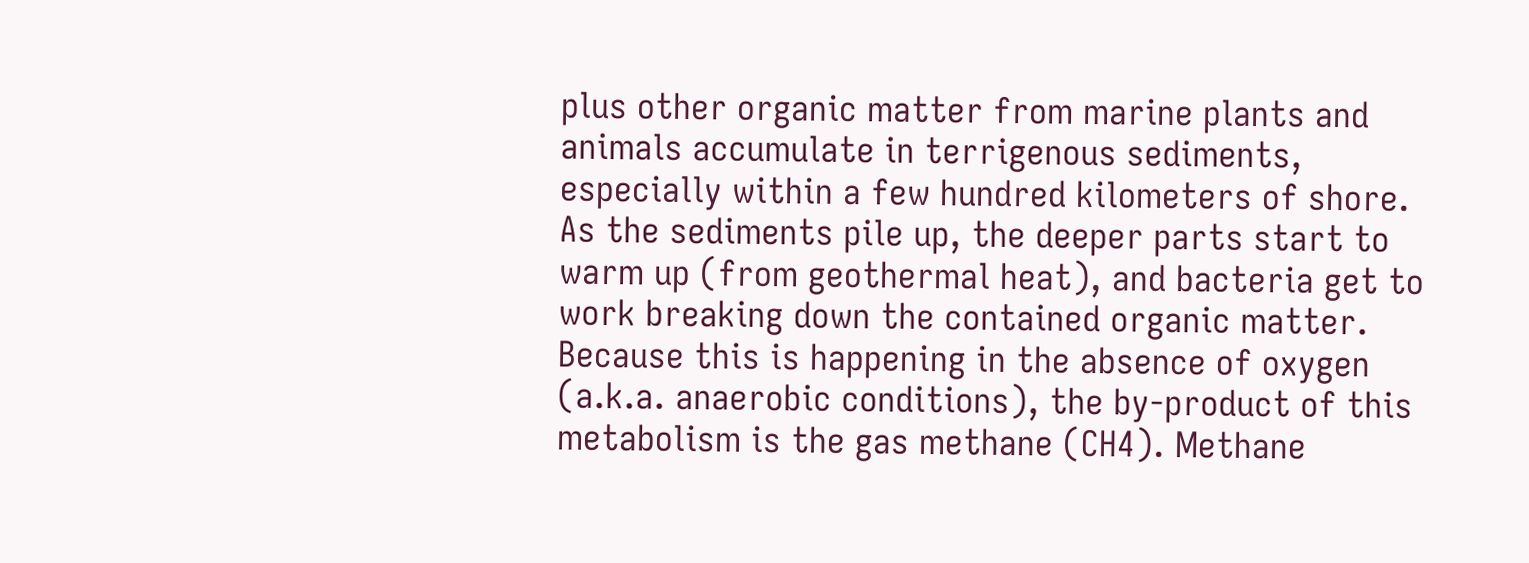plus other organic matter from marine plants and animals accumulate in terrigenous sediments, especially within a few hundred kilometers of shore. As the sediments pile up, the deeper parts start to warm up (from geothermal heat), and bacteria get to work breaking down the contained organic matter. Because this is happening in the absence of oxygen (a.k.a. anaerobic conditions), the by-product of this metabolism is the gas methane (CH4). Methane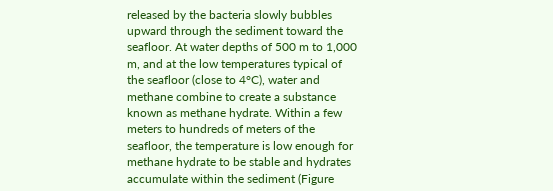released by the bacteria slowly bubbles upward through the sediment toward the seafloor. At water depths of 500 m to 1,000 m, and at the low temperatures typical of the seafloor (close to 4°C), water and methane combine to create a substance known as methane hydrate. Within a few meters to hundreds of meters of the seafloor, the temperature is low enough for methane hydrate to be stable and hydrates accumulate within the sediment (Figure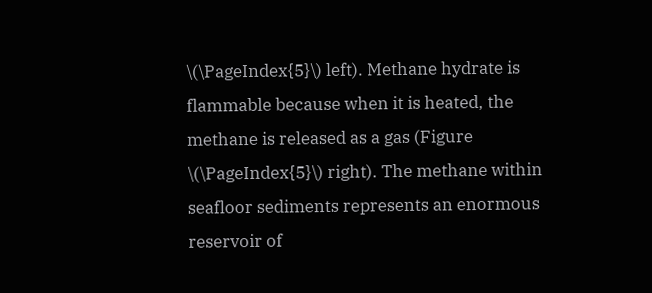\(\PageIndex{5}\) left). Methane hydrate is flammable because when it is heated, the methane is released as a gas (Figure \(\PageIndex{5}\) right). The methane within seafloor sediments represents an enormous reservoir of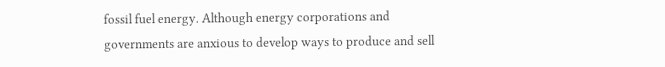fossil fuel energy. Although energy corporations and governments are anxious to develop ways to produce and sell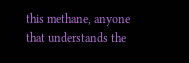this methane, anyone that understands the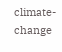climate-change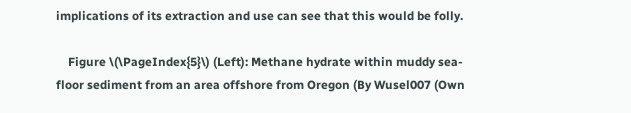implications of its extraction and use can see that this would be folly.

    Figure \(\PageIndex{5}\) (Left): Methane hydrate within muddy sea-floor sediment from an area offshore from Oregon (By Wusel007 (Own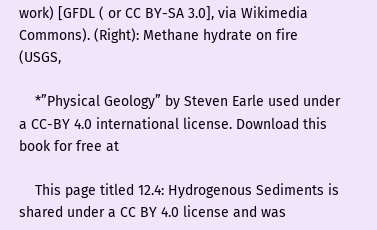work) [GFDL ( or CC BY-SA 3.0], via Wikimedia Commons). (Right): Methane hydrate on fire (USGS,

    *”Physical Geology” by Steven Earle used under a CC-BY 4.0 international license. Download this book for free at

    This page titled 12.4: Hydrogenous Sediments is shared under a CC BY 4.0 license and was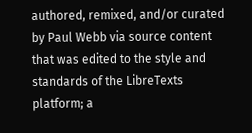authored, remixed, and/or curated by Paul Webb via source content that was edited to the style and standards of the LibreTexts platform; a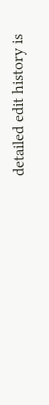detailed edit history is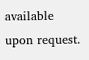available upon request.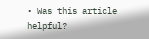• Was this article helpful?